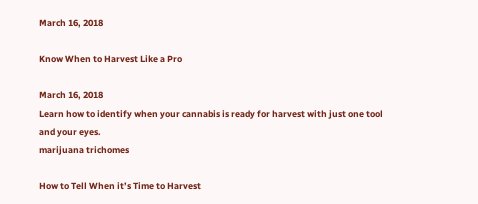March 16, 2018

Know When to Harvest Like a Pro

March 16, 2018
Learn how to identify when your cannabis is ready for harvest with just one tool and your eyes.
marijuana trichomes

How to Tell When it’s Time to Harvest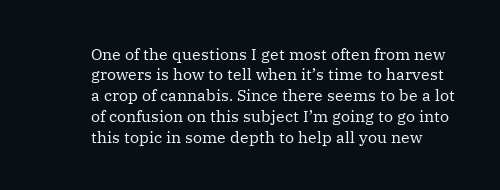One of the questions I get most often from new growers is how to tell when it’s time to harvest a crop of cannabis. Since there seems to be a lot of confusion on this subject I’m going to go into this topic in some depth to help all you new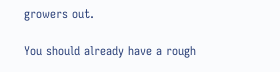growers out.

You should already have a rough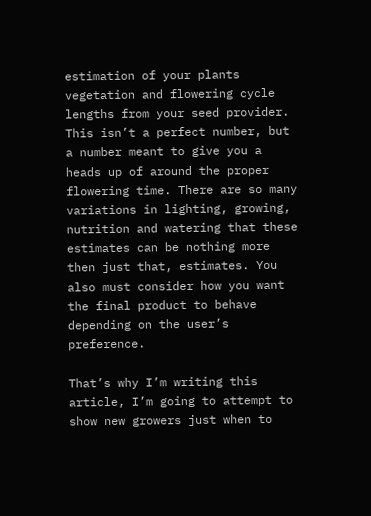estimation of your plants vegetation and flowering cycle lengths from your seed provider. This isn’t a perfect number, but a number meant to give you a heads up of around the proper flowering time. There are so many variations in lighting, growing, nutrition and watering that these estimates can be nothing more then just that, estimates. You also must consider how you want the final product to behave depending on the user’s preference.

That’s why I’m writing this article, I’m going to attempt to show new growers just when to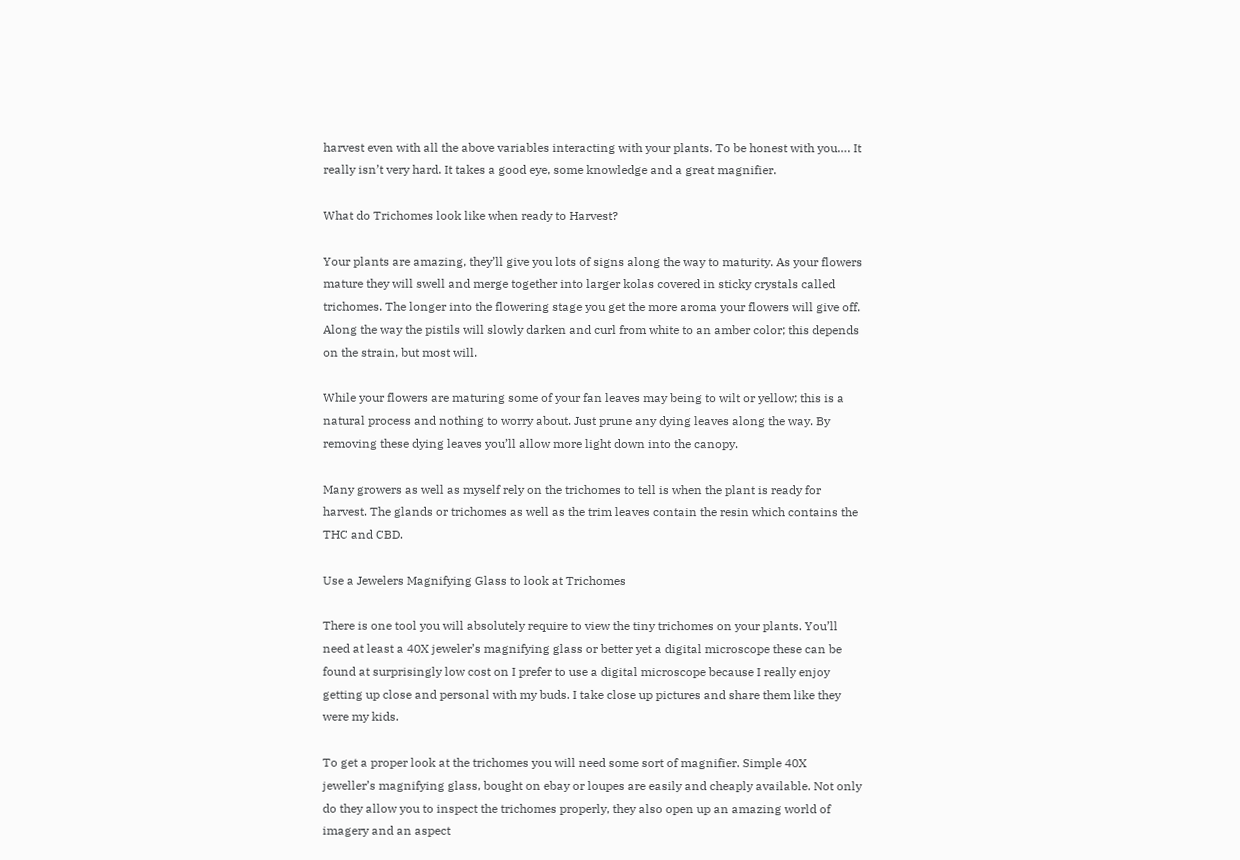harvest even with all the above variables interacting with your plants. To be honest with you…. It really isn’t very hard. It takes a good eye, some knowledge and a great magnifier.

What do Trichomes look like when ready to Harvest?

Your plants are amazing, they’ll give you lots of signs along the way to maturity. As your flowers mature they will swell and merge together into larger kolas covered in sticky crystals called trichomes. The longer into the flowering stage you get the more aroma your flowers will give off. Along the way the pistils will slowly darken and curl from white to an amber color; this depends on the strain, but most will.

While your flowers are maturing some of your fan leaves may being to wilt or yellow; this is a natural process and nothing to worry about. Just prune any dying leaves along the way. By removing these dying leaves you’ll allow more light down into the canopy.

Many growers as well as myself rely on the trichomes to tell is when the plant is ready for harvest. The glands or trichomes as well as the trim leaves contain the resin which contains the THC and CBD.

Use a Jewelers Magnifying Glass to look at Trichomes

There is one tool you will absolutely require to view the tiny trichomes on your plants. You’ll need at least a 40X jeweler’s magnifying glass or better yet a digital microscope these can be found at surprisingly low cost on I prefer to use a digital microscope because I really enjoy getting up close and personal with my buds. I take close up pictures and share them like they were my kids.

To get a proper look at the trichomes you will need some sort of magnifier. Simple 40X jeweller’s magnifying glass, bought on ebay or loupes are easily and cheaply available. Not only do they allow you to inspect the trichomes properly, they also open up an amazing world of imagery and an aspect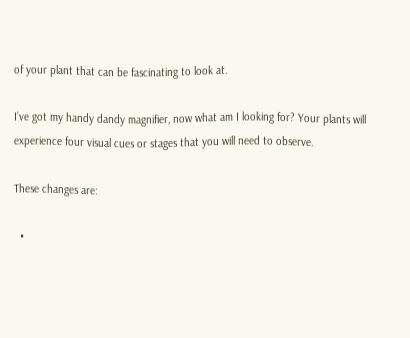of your plant that can be fascinating to look at.

I’ve got my handy dandy magnifier, now what am I looking for? Your plants will experience four visual cues or stages that you will need to observe.

These changes are:

  •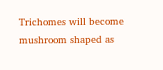Trichomes will become mushroom shaped as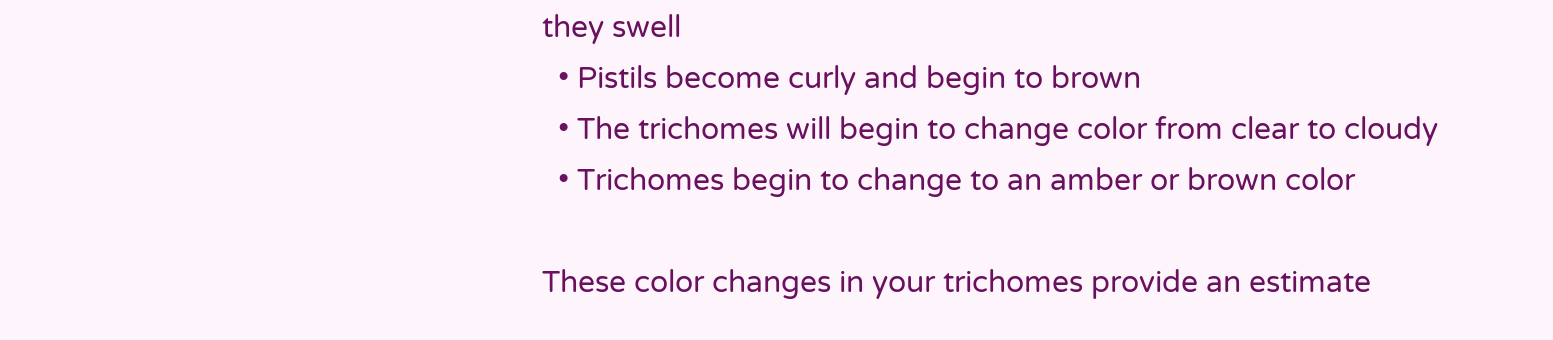they swell
  • Pistils become curly and begin to brown
  • The trichomes will begin to change color from clear to cloudy
  • Trichomes begin to change to an amber or brown color

These color changes in your trichomes provide an estimate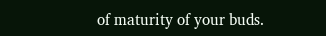of maturity of your buds.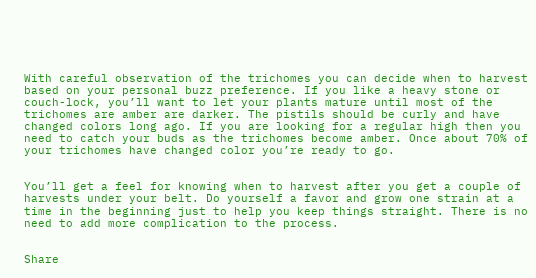With careful observation of the trichomes you can decide when to harvest based on your personal buzz preference. If you like a heavy stone or couch-lock, you’ll want to let your plants mature until most of the trichomes are amber are darker. The pistils should be curly and have changed colors long ago. If you are looking for a regular high then you need to catch your buds as the trichomes become amber. Once about 70% of your trichomes have changed color you’re ready to go.


You’ll get a feel for knowing when to harvest after you get a couple of harvests under your belt. Do yourself a favor and grow one strain at a time in the beginning just to help you keep things straight. There is no need to add more complication to the process.


Share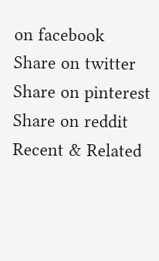on facebook
Share on twitter
Share on pinterest
Share on reddit
Recent & Related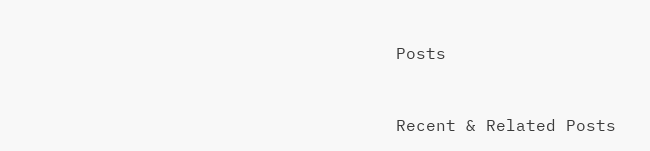Posts


Recent & Related Posts